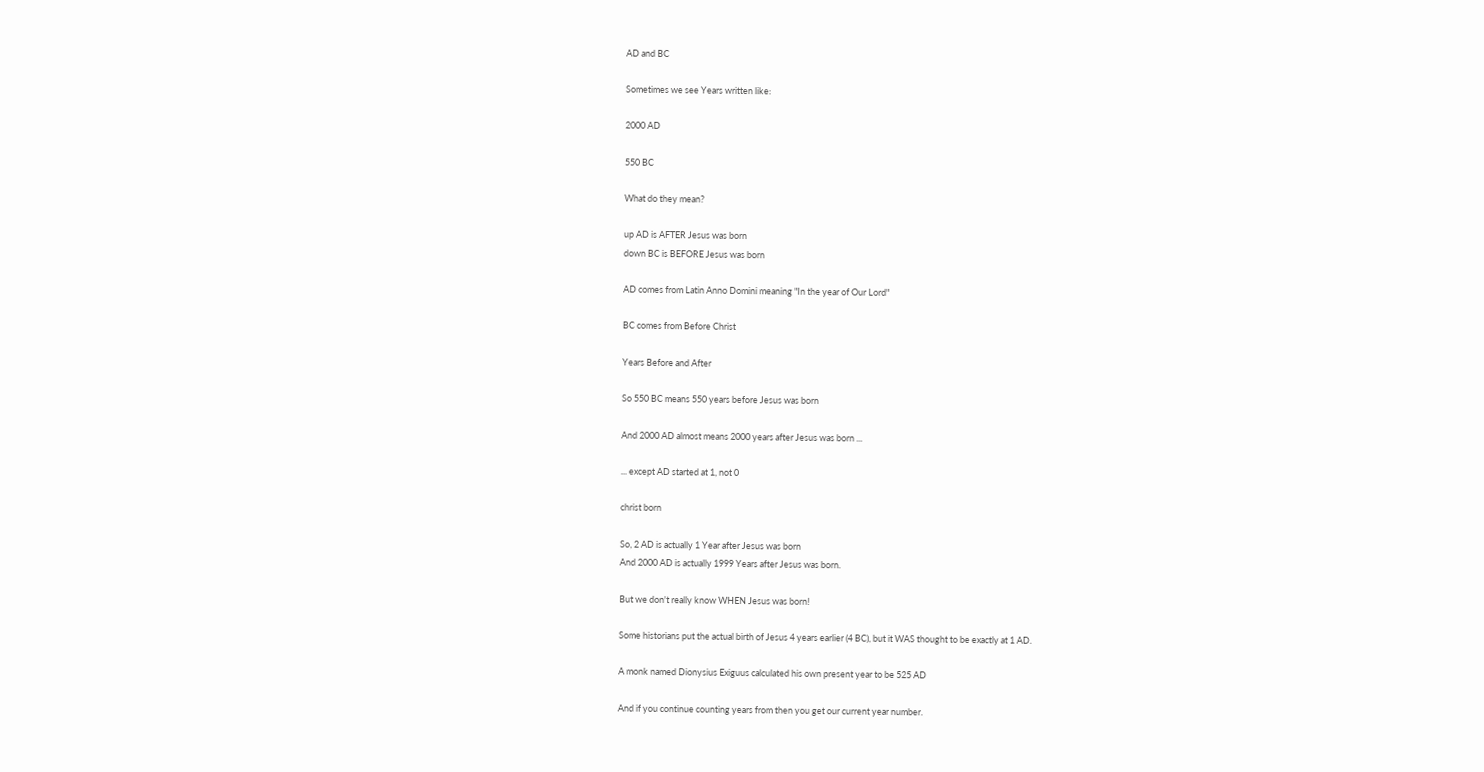AD and BC

Sometimes we see Years written like:

2000 AD

550 BC

What do they mean?

up AD is AFTER Jesus was born
down BC is BEFORE Jesus was born

AD comes from Latin Anno Domini meaning "In the year of Our Lord"

BC comes from Before Christ

Years Before and After

So 550 BC means 550 years before Jesus was born

And 2000 AD almost means 2000 years after Jesus was born ...

... except AD started at 1, not 0

christ born

So, 2 AD is actually 1 Year after Jesus was born
And 2000 AD is actually 1999 Years after Jesus was born.

But we don't really know WHEN Jesus was born!

Some historians put the actual birth of Jesus 4 years earlier (4 BC), but it WAS thought to be exactly at 1 AD.

A monk named Dionysius Exiguus calculated his own present year to be 525 AD

And if you continue counting years from then you get our current year number.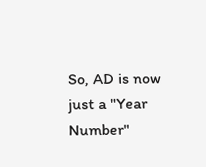So, AD is now just a "Year Number"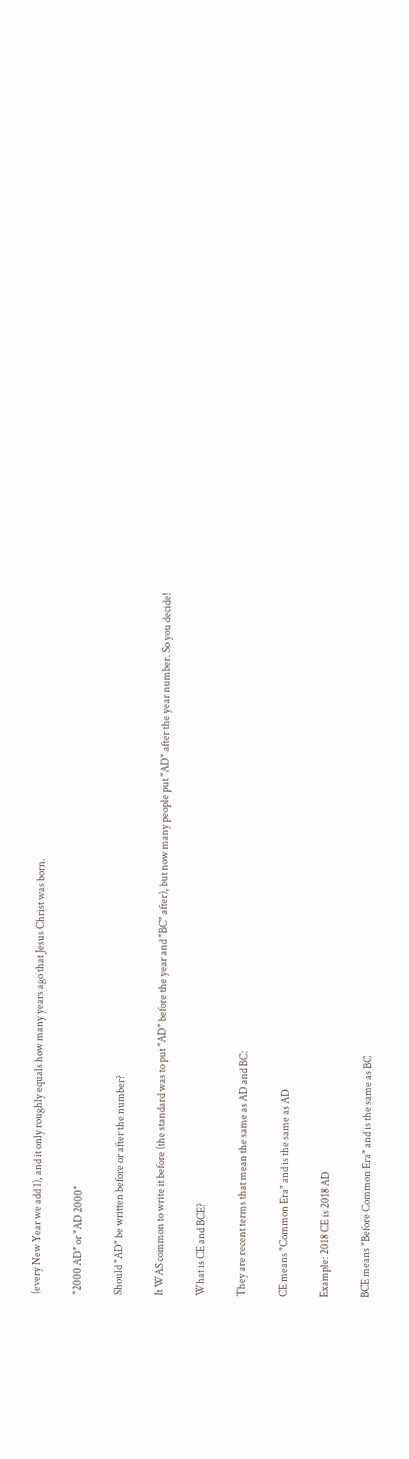(every New Year we add 1), and it only roughly equals how many years ago that Jesus Christ was born.

"2000 AD" or "AD 2000"

Should "AD" be written before or after the number?

It WAS common to write it before (the standard was to put "AD" before the year and "BC" after), but now many people put "AD" after the year number. So you decide!

What is CE and BCE?

They are recent terms that mean the same as AD and BC:

CE means "Common Era" and is the same as AD

Example: 2018 CE is 2018 AD

BCE means "Before Common Era" and is the same as BC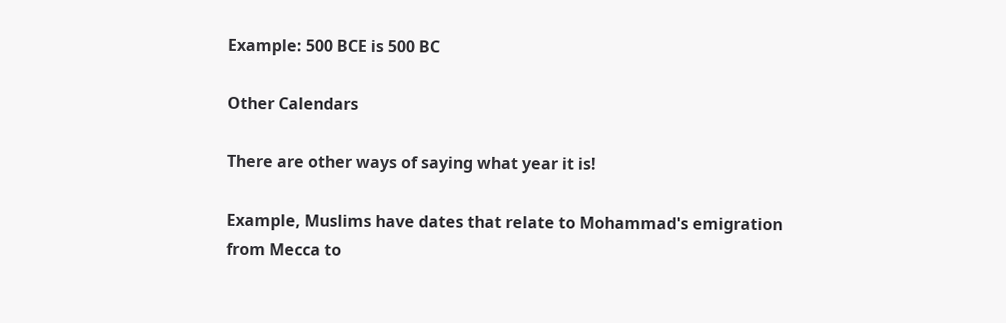Example: 500 BCE is 500 BC

Other Calendars

There are other ways of saying what year it is!

Example, Muslims have dates that relate to Mohammad's emigration from Mecca to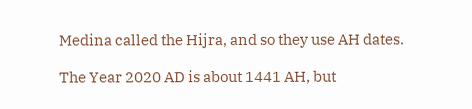Medina called the Hijra, and so they use AH dates.

The Year 2020 AD is about 1441 AH, but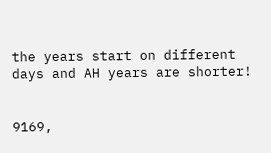the years start on different days and AH years are shorter!


9169,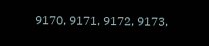9170, 9171, 9172, 9173,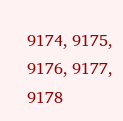9174, 9175, 9176, 9177, 9178